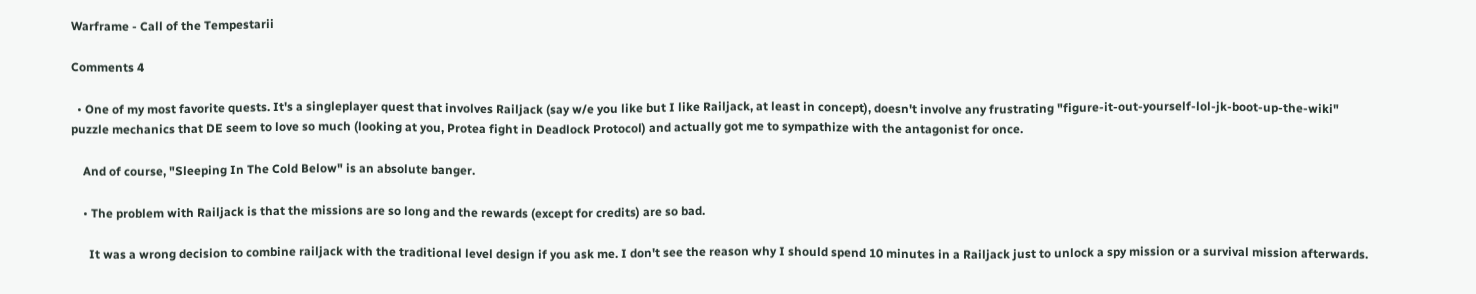Warframe - Call of the Tempestarii

Comments 4

  • One of my most favorite quests. It's a singleplayer quest that involves Railjack (say w/e you like but I like Railjack, at least in concept), doesn't involve any frustrating "figure-it-out-yourself-lol-jk-boot-up-the-wiki" puzzle mechanics that DE seem to love so much (looking at you, Protea fight in Deadlock Protocol) and actually got me to sympathize with the antagonist for once.

    And of course, "Sleeping In The Cold Below" is an absolute banger.

    • The problem with Railjack is that the missions are so long and the rewards (except for credits) are so bad.

      It was a wrong decision to combine railjack with the traditional level design if you ask me. I don't see the reason why I should spend 10 minutes in a Railjack just to unlock a spy mission or a survival mission afterwards.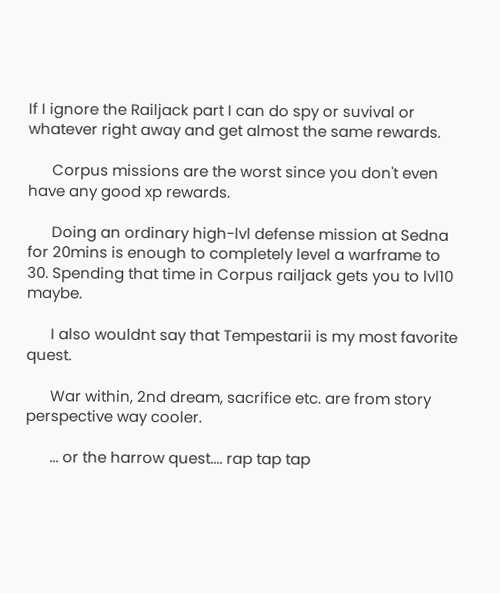If I ignore the Railjack part I can do spy or suvival or whatever right away and get almost the same rewards.

      Corpus missions are the worst since you don't even have any good xp rewards.

      Doing an ordinary high-lvl defense mission at Sedna for 20mins is enough to completely level a warframe to 30. Spending that time in Corpus railjack gets you to lvl10 maybe.

      I also wouldnt say that Tempestarii is my most favorite quest.

      War within, 2nd dream, sacrifice etc. are from story perspective way cooler.

      ... or the harrow quest.... rap tap tap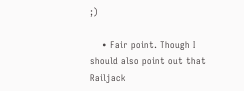;)

    • Fair point. Though I should also point out that Railjack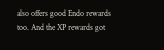also offers good Endo rewards too. And the XP rewards got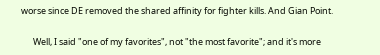worse since DE removed the shared affinity for fighter kills. And Gian Point.

      Well, I said "one of my favorites", not "the most favorite"; and it's more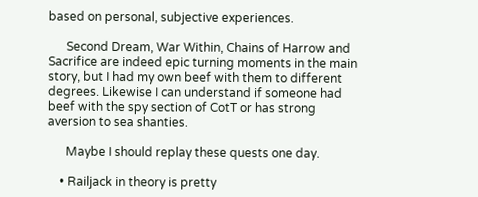based on personal, subjective experiences.

      Second Dream, War Within, Chains of Harrow and Sacrifice are indeed epic turning moments in the main story, but I had my own beef with them to different degrees. Likewise I can understand if someone had beef with the spy section of CotT or has strong aversion to sea shanties.

      Maybe I should replay these quests one day.

    • Railjack in theory is pretty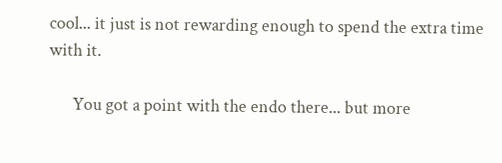cool... it just is not rewarding enough to spend the extra time with it.

      You got a point with the endo there... but more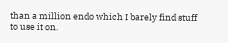than a million endo which I barely find stuff to use it on.